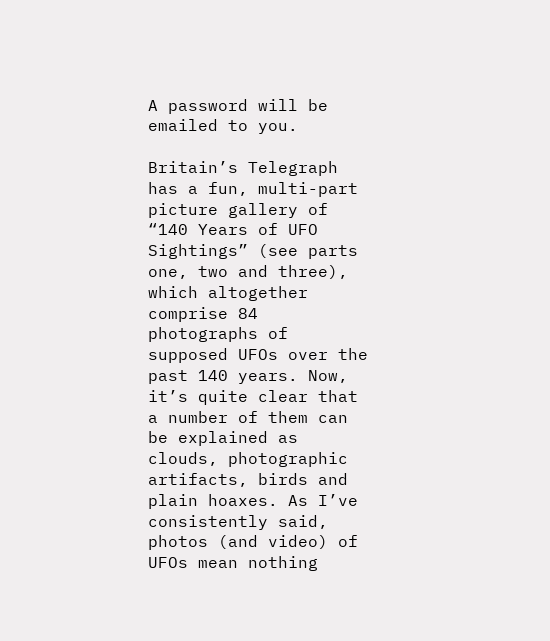A password will be emailed to you.

Britain’s Telegraph has a fun, multi-part picture gallery of “140 Years of UFO Sightings” (see parts one, two and three), which altogether comprise 84 photographs of supposed UFOs over the past 140 years. Now, it’s quite clear that a number of them can be explained as clouds, photographic artifacts, birds and plain hoaxes. As I’ve consistently said, photos (and video) of UFOs mean nothing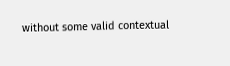without some valid contextual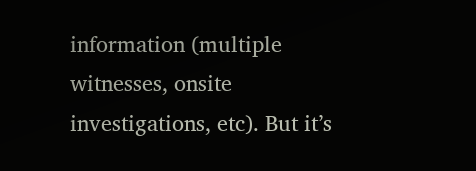information (multiple witnesses, onsite investigations, etc). But it’s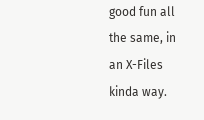good fun all the same, in an X-Files kinda way.